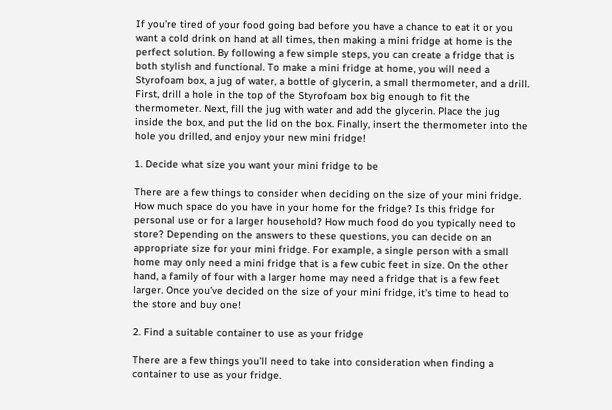If you’re tired of your food going bad before you have a chance to eat it or you want a cold drink on hand at all times, then making a mini fridge at home is the perfect solution. By following a few simple steps, you can create a fridge that is both stylish and functional. To make a mini fridge at home, you will need a Styrofoam box, a jug of water, a bottle of glycerin, a small thermometer, and a drill. First, drill a hole in the top of the Styrofoam box big enough to fit the thermometer. Next, fill the jug with water and add the glycerin. Place the jug inside the box, and put the lid on the box. Finally, insert the thermometer into the hole you drilled, and enjoy your new mini fridge!

1. Decide what size you want your mini fridge to be

There are a few things to consider when deciding on the size of your mini fridge. How much space do you have in your home for the fridge? Is this fridge for personal use or for a larger household? How much food do you typically need to store? Depending on the answers to these questions, you can decide on an appropriate size for your mini fridge. For example, a single person with a small home may only need a mini fridge that is a few cubic feet in size. On the other hand, a family of four with a larger home may need a fridge that is a few feet larger. Once you’ve decided on the size of your mini fridge, it’s time to head to the store and buy one!

2. Find a suitable container to use as your fridge

There are a few things you’ll need to take into consideration when finding a container to use as your fridge.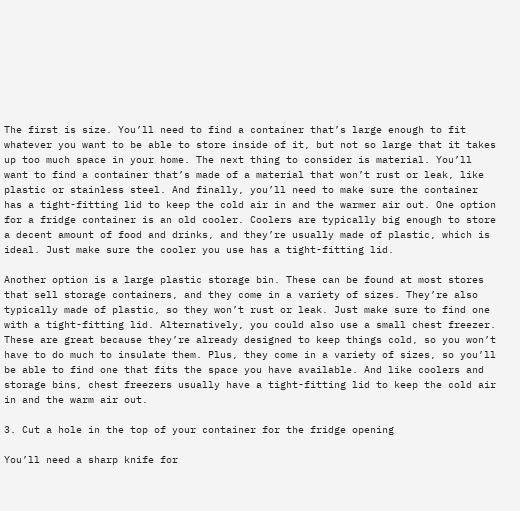The first is size. You’ll need to find a container that’s large enough to fit whatever you want to be able to store inside of it, but not so large that it takes up too much space in your home. The next thing to consider is material. You’ll want to find a container that’s made of a material that won’t rust or leak, like plastic or stainless steel. And finally, you’ll need to make sure the container has a tight-fitting lid to keep the cold air in and the warmer air out. One option for a fridge container is an old cooler. Coolers are typically big enough to store a decent amount of food and drinks, and they’re usually made of plastic, which is ideal. Just make sure the cooler you use has a tight-fitting lid.

Another option is a large plastic storage bin. These can be found at most stores that sell storage containers, and they come in a variety of sizes. They’re also typically made of plastic, so they won’t rust or leak. Just make sure to find one with a tight-fitting lid. Alternatively, you could also use a small chest freezer. These are great because they’re already designed to keep things cold, so you won’t have to do much to insulate them. Plus, they come in a variety of sizes, so you’ll be able to find one that fits the space you have available. And like coolers and storage bins, chest freezers usually have a tight-fitting lid to keep the cold air in and the warm air out.

3. Cut a hole in the top of your container for the fridge opening

You’ll need a sharp knife for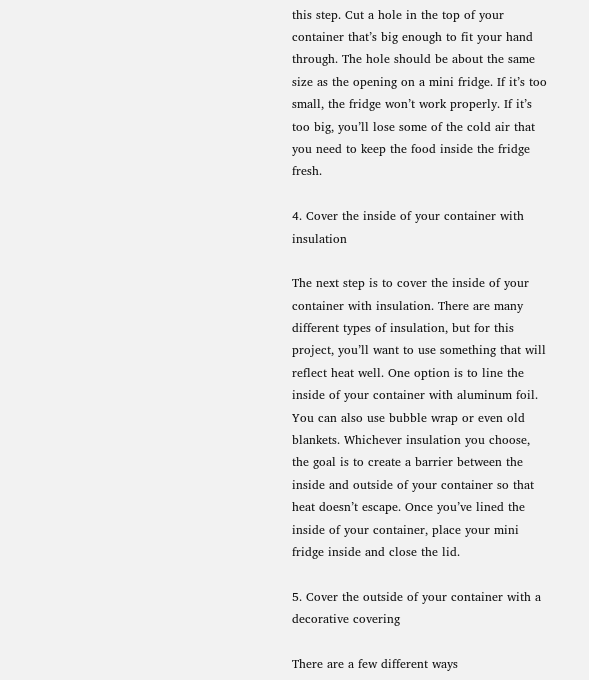this step. Cut a hole in the top of your container that’s big enough to fit your hand through. The hole should be about the same size as the opening on a mini fridge. If it’s too small, the fridge won’t work properly. If it’s too big, you’ll lose some of the cold air that you need to keep the food inside the fridge fresh.

4. Cover the inside of your container with insulation

The next step is to cover the inside of your container with insulation. There are many different types of insulation, but for this project, you’ll want to use something that will reflect heat well. One option is to line the inside of your container with aluminum foil. You can also use bubble wrap or even old blankets. Whichever insulation you choose, the goal is to create a barrier between the inside and outside of your container so that heat doesn’t escape. Once you’ve lined the inside of your container, place your mini fridge inside and close the lid.

5. Cover the outside of your container with a decorative covering

There are a few different ways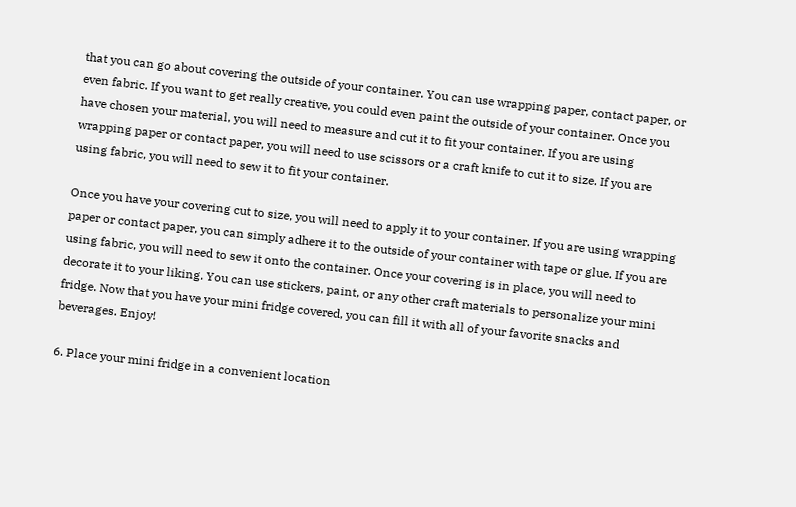that you can go about covering the outside of your container. You can use wrapping paper, contact paper, or even fabric. If you want to get really creative, you could even paint the outside of your container. Once you have chosen your material, you will need to measure and cut it to fit your container. If you are using wrapping paper or contact paper, you will need to use scissors or a craft knife to cut it to size. If you are using fabric, you will need to sew it to fit your container.

Once you have your covering cut to size, you will need to apply it to your container. If you are using wrapping paper or contact paper, you can simply adhere it to the outside of your container with tape or glue. If you are using fabric, you will need to sew it onto the container. Once your covering is in place, you will need to decorate it to your liking. You can use stickers, paint, or any other craft materials to personalize your mini fridge. Now that you have your mini fridge covered, you can fill it with all of your favorite snacks and beverages. Enjoy!

6. Place your mini fridge in a convenient location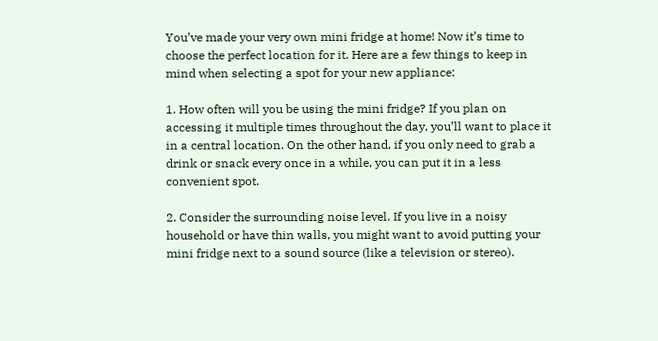You’ve made your very own mini fridge at home! Now it’s time to choose the perfect location for it. Here are a few things to keep in mind when selecting a spot for your new appliance:

1. How often will you be using the mini fridge? If you plan on accessing it multiple times throughout the day, you’ll want to place it in a central location. On the other hand, if you only need to grab a drink or snack every once in a while, you can put it in a less convenient spot.

2. Consider the surrounding noise level. If you live in a noisy household or have thin walls, you might want to avoid putting your mini fridge next to a sound source (like a television or stereo).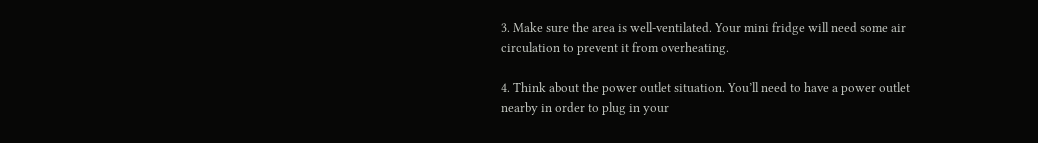3. Make sure the area is well-ventilated. Your mini fridge will need some air circulation to prevent it from overheating.

4. Think about the power outlet situation. You’ll need to have a power outlet nearby in order to plug in your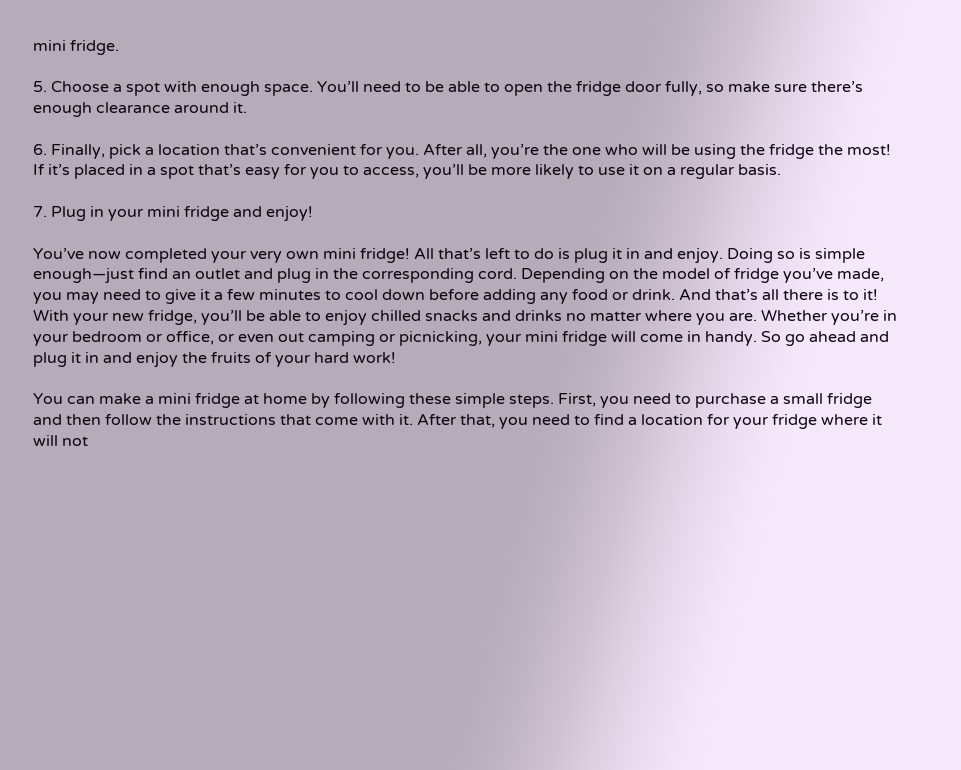mini fridge.

5. Choose a spot with enough space. You’ll need to be able to open the fridge door fully, so make sure there’s enough clearance around it.

6. Finally, pick a location that’s convenient for you. After all, you’re the one who will be using the fridge the most! If it’s placed in a spot that’s easy for you to access, you’ll be more likely to use it on a regular basis.

7. Plug in your mini fridge and enjoy!

You’ve now completed your very own mini fridge! All that’s left to do is plug it in and enjoy. Doing so is simple enough—just find an outlet and plug in the corresponding cord. Depending on the model of fridge you’ve made, you may need to give it a few minutes to cool down before adding any food or drink. And that’s all there is to it! With your new fridge, you’ll be able to enjoy chilled snacks and drinks no matter where you are. Whether you’re in your bedroom or office, or even out camping or picnicking, your mini fridge will come in handy. So go ahead and plug it in and enjoy the fruits of your hard work!

You can make a mini fridge at home by following these simple steps. First, you need to purchase a small fridge and then follow the instructions that come with it. After that, you need to find a location for your fridge where it will not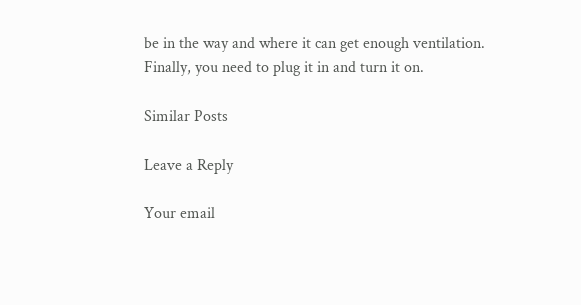be in the way and where it can get enough ventilation. Finally, you need to plug it in and turn it on.

Similar Posts

Leave a Reply

Your email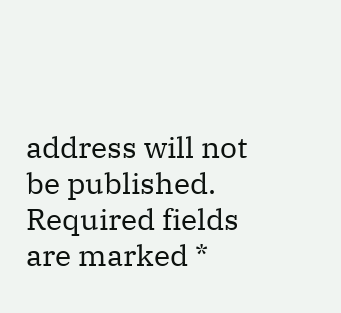address will not be published. Required fields are marked *